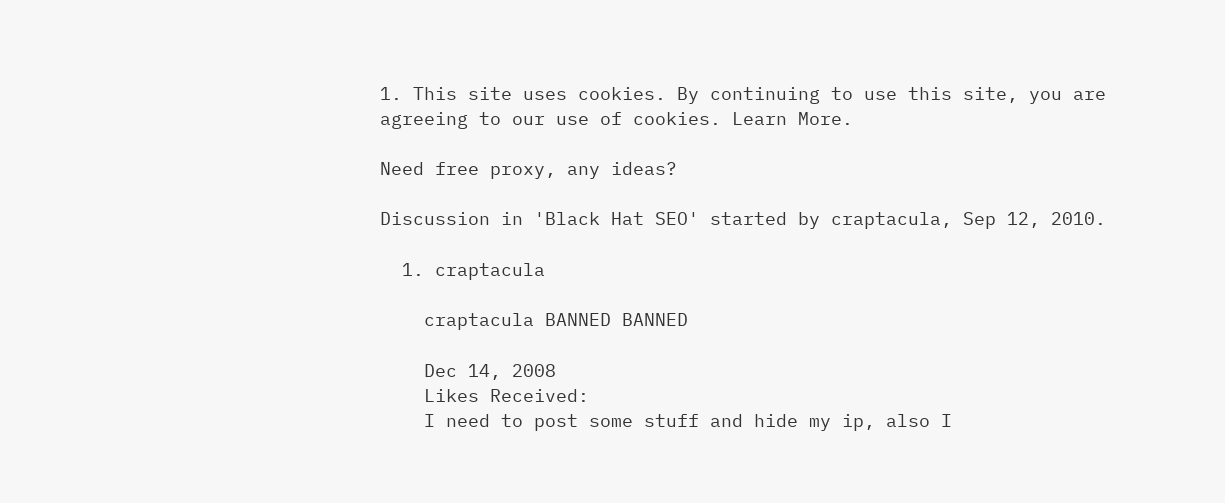1. This site uses cookies. By continuing to use this site, you are agreeing to our use of cookies. Learn More.

Need free proxy, any ideas?

Discussion in 'Black Hat SEO' started by craptacula, Sep 12, 2010.

  1. craptacula

    craptacula BANNED BANNED

    Dec 14, 2008
    Likes Received:
    I need to post some stuff and hide my ip, also I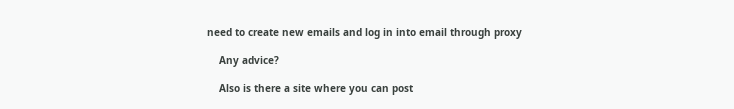need to create new emails and log in into email through proxy

    Any advice?

    Also is there a site where you can post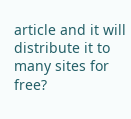article and it will distribute it to many sites for free?